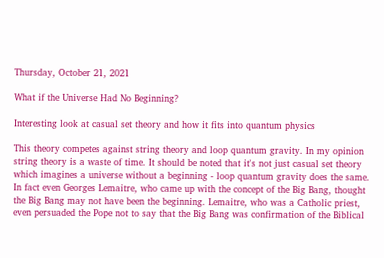Thursday, October 21, 2021

What if the Universe Had No Beginning?

Interesting look at casual set theory and how it fits into quantum physics

This theory competes against string theory and loop quantum gravity. In my opinion string theory is a waste of time. It should be noted that it's not just casual set theory which imagines a universe without a beginning - loop quantum gravity does the same. In fact even Georges Lemaitre, who came up with the concept of the Big Bang, thought the Big Bang may not have been the beginning. Lemaitre, who was a Catholic priest, even persuaded the Pope not to say that the Big Bang was confirmation of the Biblical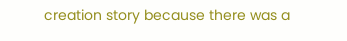creation story because there was a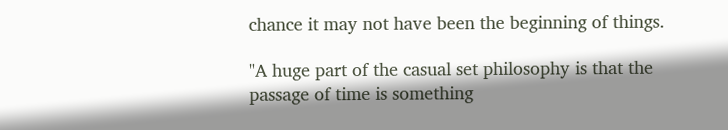chance it may not have been the beginning of things.

"A huge part of the casual set philosophy is that the passage of time is something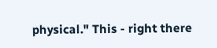physical." This - right there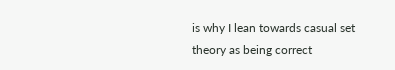is why I lean towards casual set theory as being correct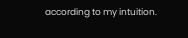according to my intuition.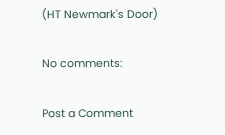(HT Newmark's Door)

No comments:

Post a Comment